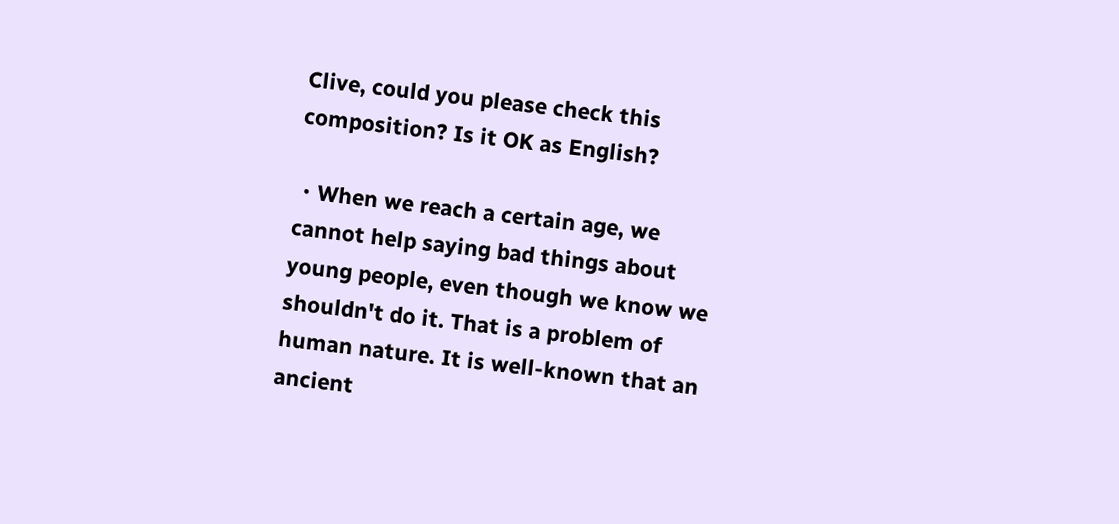Clive, could you please check this composition? Is it OK as English?

・When we reach a certain age, we cannot help saying bad things about young people, even though we know we shouldn't do it. That is a problem of human nature. It is well-known that an ancient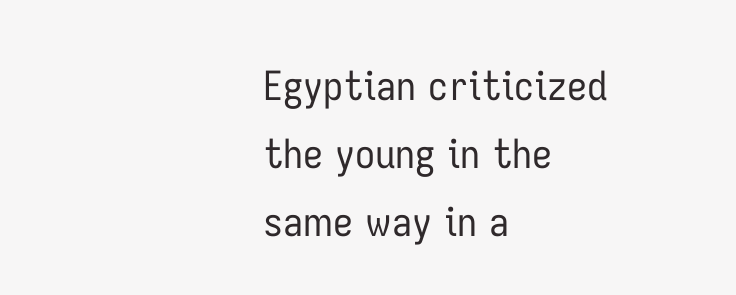Egyptian criticized the young in the same way in a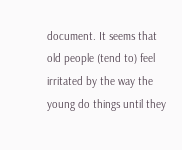document. It seems that old people (tend to) feel irritated by the way the young do things until they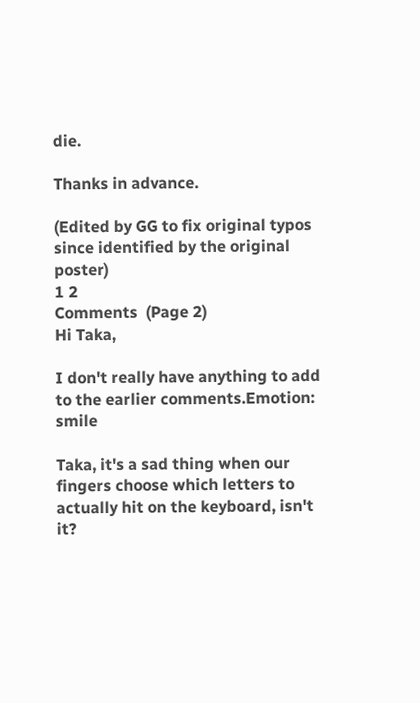die.

Thanks in advance.

(Edited by GG to fix original typos since identified by the original poster)
1 2
Comments  (Page 2)
Hi Taka,

I don't really have anything to add to the earlier comments.Emotion: smile

Taka, it's a sad thing when our fingers choose which letters to actually hit on the keyboard, isn't it?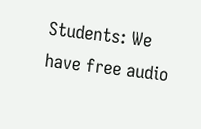Students: We have free audio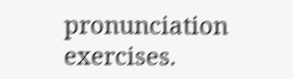pronunciation exercises.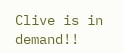Clive is in demand!!